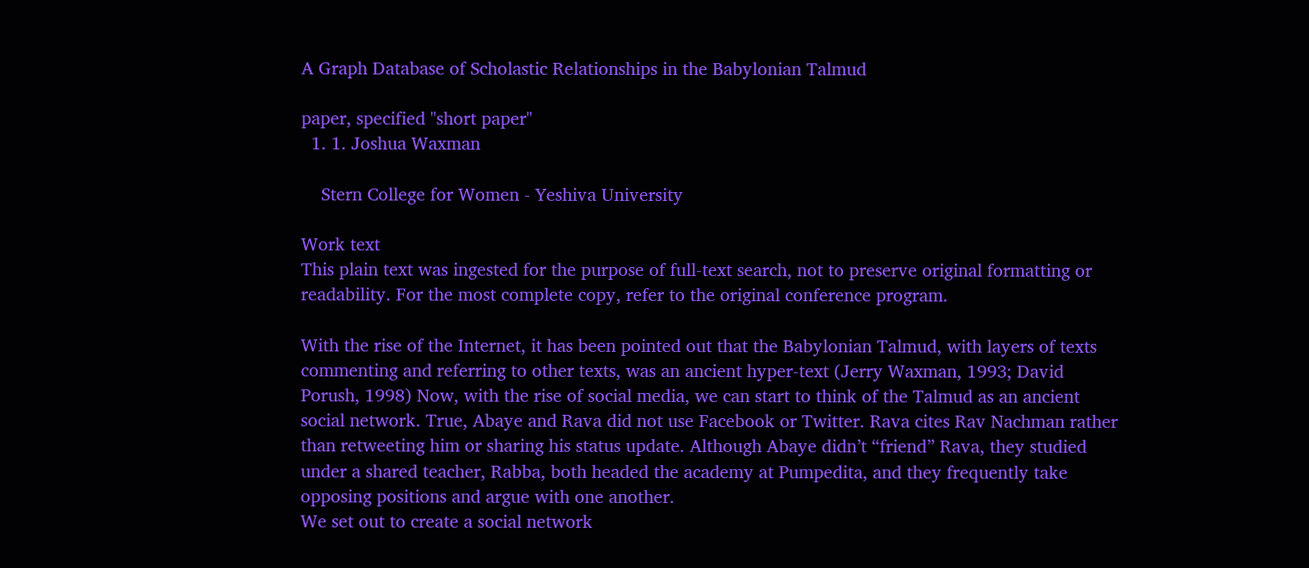A Graph Database of Scholastic Relationships in the Babylonian Talmud

paper, specified "short paper"
  1. 1. Joshua Waxman

    Stern College for Women - Yeshiva University

Work text
This plain text was ingested for the purpose of full-text search, not to preserve original formatting or readability. For the most complete copy, refer to the original conference program.

With the rise of the Internet, it has been pointed out that the Babylonian Talmud, with layers of texts commenting and referring to other texts, was an ancient hyper-text (Jerry Waxman, 1993; David Porush, 1998) Now, with the rise of social media, we can start to think of the Talmud as an ancient social network. True, Abaye and Rava did not use Facebook or Twitter. Rava cites Rav Nachman rather than retweeting him or sharing his status update. Although Abaye didn’t “friend” Rava, they studied under a shared teacher, Rabba, both headed the academy at Pumpedita, and they frequently take opposing positions and argue with one another.
We set out to create a social network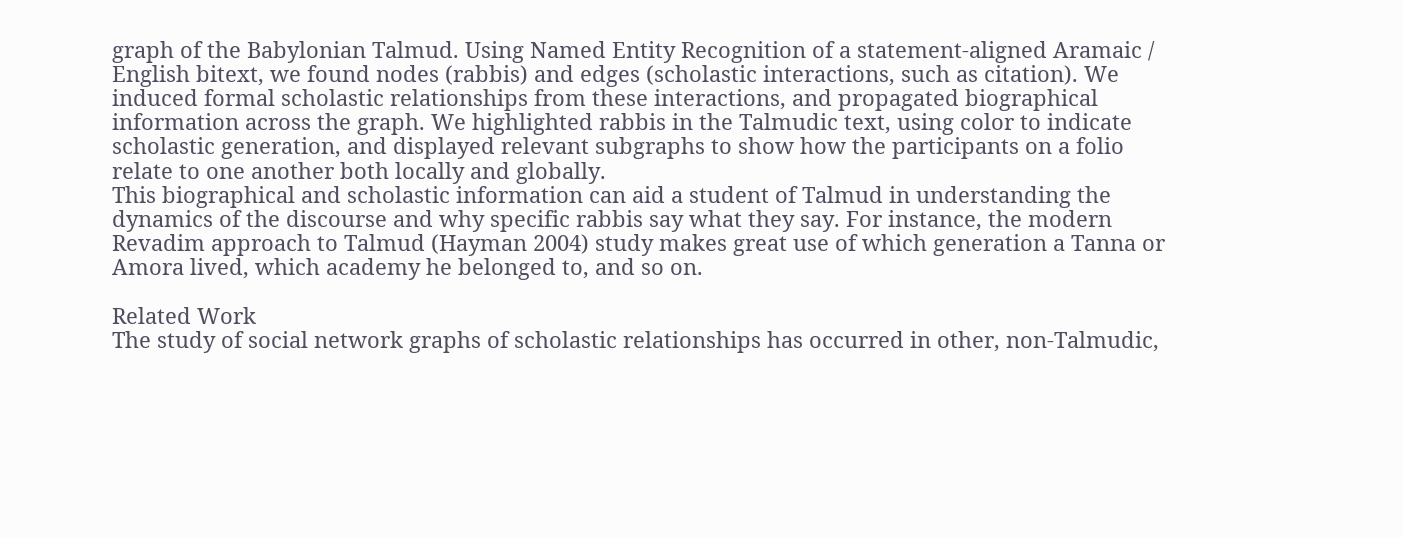graph of the Babylonian Talmud. Using Named Entity Recognition of a statement-aligned Aramaic / English bitext, we found nodes (rabbis) and edges (scholastic interactions, such as citation). We induced formal scholastic relationships from these interactions, and propagated biographical information across the graph. We highlighted rabbis in the Talmudic text, using color to indicate scholastic generation, and displayed relevant subgraphs to show how the participants on a folio relate to one another both locally and globally.
This biographical and scholastic information can aid a student of Talmud in understanding the dynamics of the discourse and why specific rabbis say what they say. For instance, the modern Revadim approach to Talmud (Hayman 2004) study makes great use of which generation a Tanna or Amora lived, which academy he belonged to, and so on.

Related Work
The study of social network graphs of scholastic relationships has occurred in other, non-Talmudic,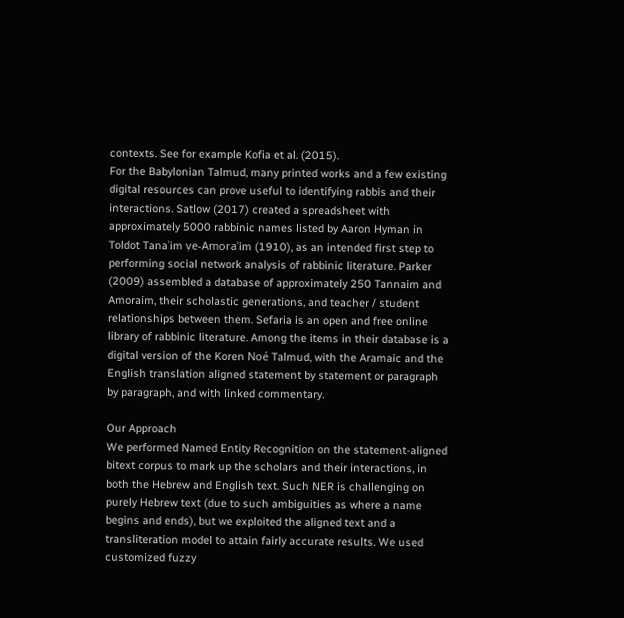contexts. See for example Kofia et al. (2015).
For the Babylonian Talmud, many printed works and a few existing digital resources can prove useful to identifying rabbis and their interactions. Satlow (2017) created a spreadsheet with approximately 5000 rabbinic names listed by Aaron Hyman in
Toldot Tanaʾim ṿe-Amoraʾim (1910), as an intended first step to performing social network analysis of rabbinic literature. Parker (2009) assembled a database of approximately 250 Tannaim and Amoraim, their scholastic generations, and teacher / student relationships between them. Sefaria is an open and free online library of rabbinic literature. Among the items in their database is a digital version of the Koren Noé Talmud, with the Aramaic and the English translation aligned statement by statement or paragraph by paragraph, and with linked commentary.

Our Approach
We performed Named Entity Recognition on the statement-aligned bitext corpus to mark up the scholars and their interactions, in both the Hebrew and English text. Such NER is challenging on purely Hebrew text (due to such ambiguities as where a name begins and ends), but we exploited the aligned text and a transliteration model to attain fairly accurate results. We used customized fuzzy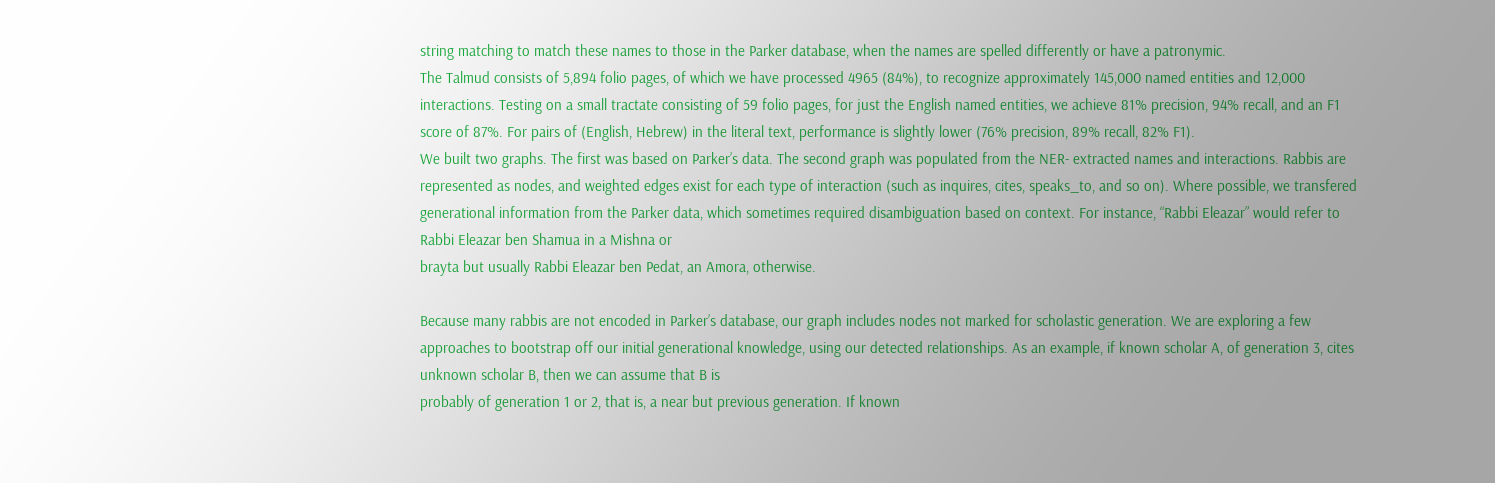string matching to match these names to those in the Parker database, when the names are spelled differently or have a patronymic.
The Talmud consists of 5,894 folio pages, of which we have processed 4965 (84%), to recognize approximately 145,000 named entities and 12,000 interactions. Testing on a small tractate consisting of 59 folio pages, for just the English named entities, we achieve 81% precision, 94% recall, and an F1 score of 87%. For pairs of (English, Hebrew) in the literal text, performance is slightly lower (76% precision, 89% recall, 82% F1).
We built two graphs. The first was based on Parker’s data. The second graph was populated from the NER- extracted names and interactions. Rabbis are represented as nodes, and weighted edges exist for each type of interaction (such as inquires, cites, speaks_to, and so on). Where possible, we transfered generational information from the Parker data, which sometimes required disambiguation based on context. For instance, “Rabbi Eleazar” would refer to Rabbi Eleazar ben Shamua in a Mishna or
brayta but usually Rabbi Eleazar ben Pedat, an Amora, otherwise.

Because many rabbis are not encoded in Parker’s database, our graph includes nodes not marked for scholastic generation. We are exploring a few approaches to bootstrap off our initial generational knowledge, using our detected relationships. As an example, if known scholar A, of generation 3, cites unknown scholar B, then we can assume that B is
probably of generation 1 or 2, that is, a near but previous generation. If known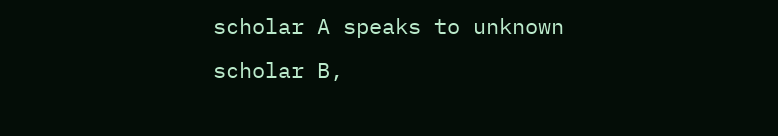scholar A speaks to unknown scholar B,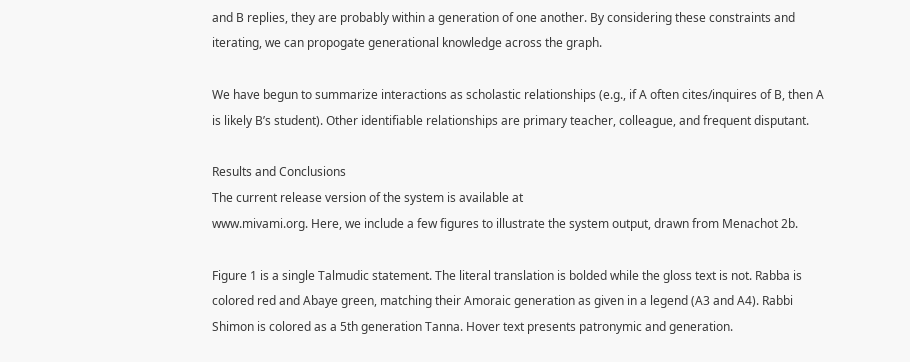and B replies, they are probably within a generation of one another. By considering these constraints and iterating, we can propogate generational knowledge across the graph.

We have begun to summarize interactions as scholastic relationships (e.g., if A often cites/inquires of B, then A is likely B’s student). Other identifiable relationships are primary teacher, colleague, and frequent disputant.

Results and Conclusions
The current release version of the system is available at
www.mivami.org. Here, we include a few figures to illustrate the system output, drawn from Menachot 2b.

Figure 1 is a single Talmudic statement. The literal translation is bolded while the gloss text is not. Rabba is colored red and Abaye green, matching their Amoraic generation as given in a legend (A3 and A4). Rabbi Shimon is colored as a 5th generation Tanna. Hover text presents patronymic and generation.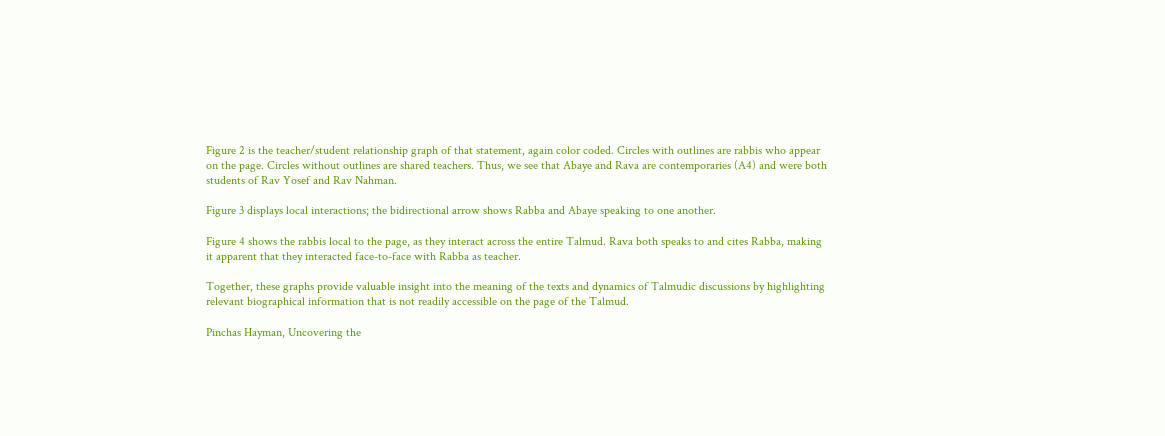Figure 2 is the teacher/student relationship graph of that statement, again color coded. Circles with outlines are rabbis who appear on the page. Circles without outlines are shared teachers. Thus, we see that Abaye and Rava are contemporaries (A4) and were both students of Rav Yosef and Rav Nahman.

Figure 3 displays local interactions; the bidirectional arrow shows Rabba and Abaye speaking to one another.

Figure 4 shows the rabbis local to the page, as they interact across the entire Talmud. Rava both speaks to and cites Rabba, making it apparent that they interacted face-to-face with Rabba as teacher.

Together, these graphs provide valuable insight into the meaning of the texts and dynamics of Talmudic discussions by highlighting relevant biographical information that is not readily accessible on the page of the Talmud.

Pinchas Hayman, Uncovering the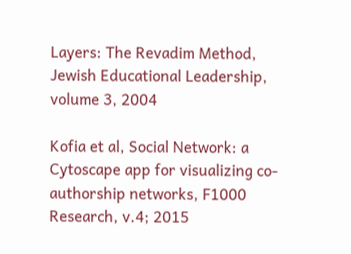Layers: The Revadim Method,
Jewish Educational Leadership, volume 3, 2004

Kofia et al, Social Network: a Cytoscape app for visualizing co-authorship networks, F1000 Research, v.4; 2015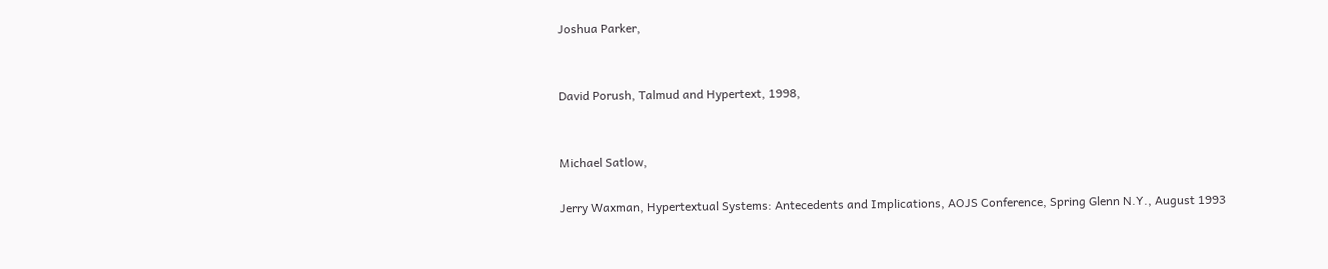Joshua Parker,


David Porush, Talmud and Hypertext, 1998,


Michael Satlow,

Jerry Waxman, Hypertextual Systems: Antecedents and Implications, AOJS Conference, Spring Glenn N.Y., August 1993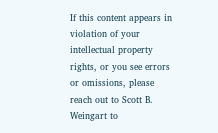If this content appears in violation of your intellectual property rights, or you see errors or omissions, please reach out to Scott B. Weingart to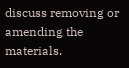discuss removing or amending the materials.